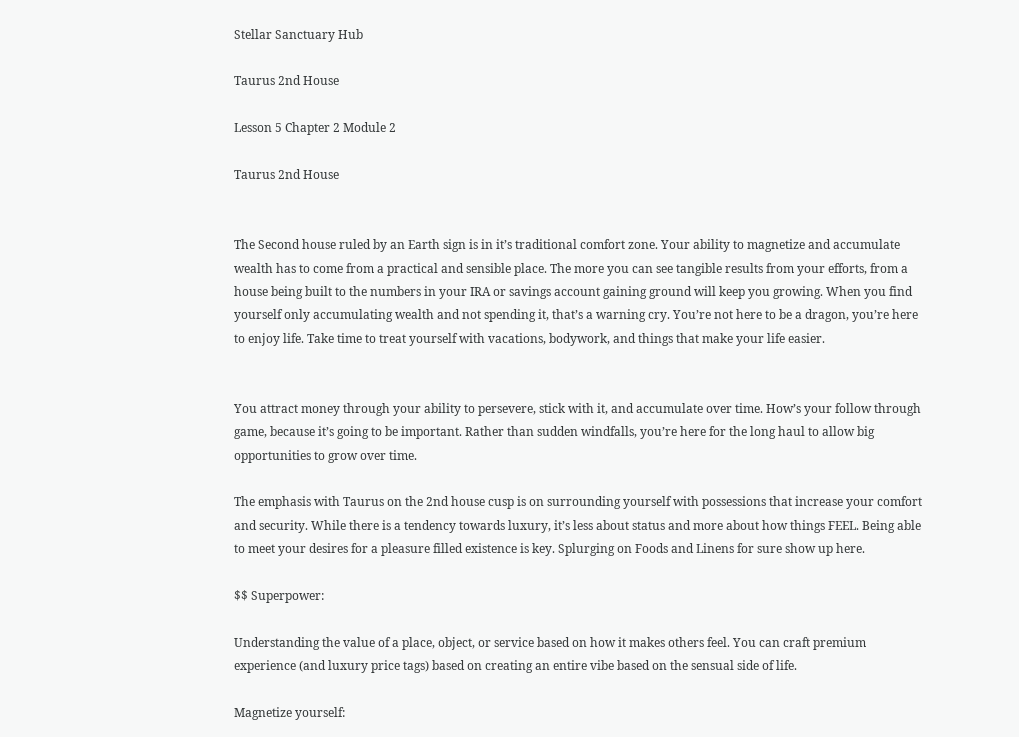Stellar Sanctuary Hub

Taurus 2nd House

Lesson 5 Chapter 2 Module 2

Taurus 2nd House


The Second house ruled by an Earth sign is in it’s traditional comfort zone. Your ability to magnetize and accumulate wealth has to come from a practical and sensible place. The more you can see tangible results from your efforts, from a house being built to the numbers in your IRA or savings account gaining ground will keep you growing. When you find yourself only accumulating wealth and not spending it, that’s a warning cry. You’re not here to be a dragon, you’re here to enjoy life. Take time to treat yourself with vacations, bodywork, and things that make your life easier.


You attract money through your ability to persevere, stick with it, and accumulate over time. How’s your follow through game, because it’s going to be important. Rather than sudden windfalls, you’re here for the long haul to allow big opportunities to grow over time.

The emphasis with Taurus on the 2nd house cusp is on surrounding yourself with possessions that increase your comfort and security. While there is a tendency towards luxury, it’s less about status and more about how things FEEL. Being able to meet your desires for a pleasure filled existence is key. Splurging on Foods and Linens for sure show up here.

$$ Superpower:

Understanding the value of a place, object, or service based on how it makes others feel. You can craft premium experience (and luxury price tags) based on creating an entire vibe based on the sensual side of life.

Magnetize yourself: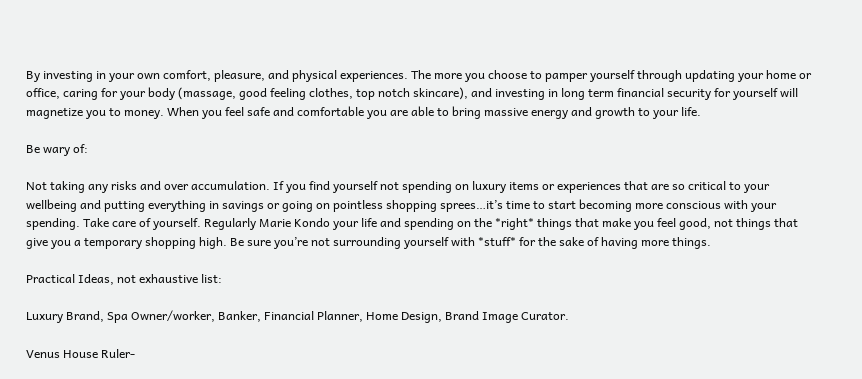By investing in your own comfort, pleasure, and physical experiences. The more you choose to pamper yourself through updating your home or office, caring for your body (massage, good feeling clothes, top notch skincare), and investing in long term financial security for yourself will magnetize you to money. When you feel safe and comfortable you are able to bring massive energy and growth to your life.

Be wary of:

Not taking any risks and over accumulation. If you find yourself not spending on luxury items or experiences that are so critical to your wellbeing and putting everything in savings or going on pointless shopping sprees…it’s time to start becoming more conscious with your spending. Take care of yourself. Regularly Marie Kondo your life and spending on the *right* things that make you feel good, not things that give you a temporary shopping high. Be sure you’re not surrounding yourself with *stuff* for the sake of having more things.

Practical Ideas, not exhaustive list:

Luxury Brand, Spa Owner/worker, Banker, Financial Planner, Home Design, Brand Image Curator.

Venus House Ruler-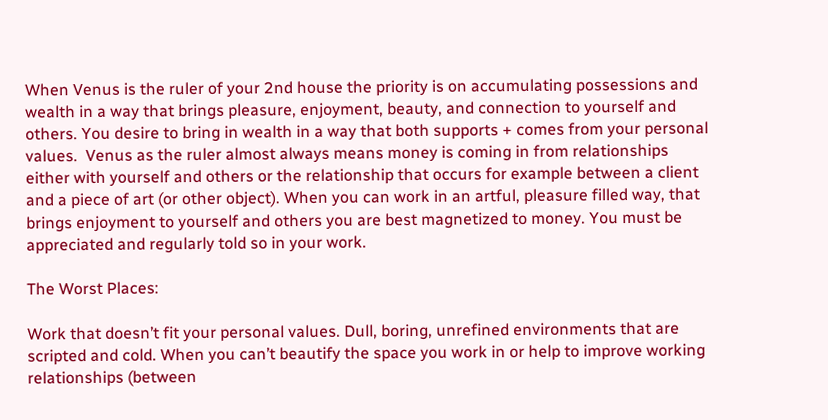When Venus is the ruler of your 2nd house the priority is on accumulating possessions and wealth in a way that brings pleasure, enjoyment, beauty, and connection to yourself and others. You desire to bring in wealth in a way that both supports + comes from your personal values.  Venus as the ruler almost always means money is coming in from relationships either with yourself and others or the relationship that occurs for example between a client and a piece of art (or other object). When you can work in an artful, pleasure filled way, that brings enjoyment to yourself and others you are best magnetized to money. You must be appreciated and regularly told so in your work.

The Worst Places:

Work that doesn’t fit your personal values. Dull, boring, unrefined environments that are scripted and cold. When you can’t beautify the space you work in or help to improve working relationships (between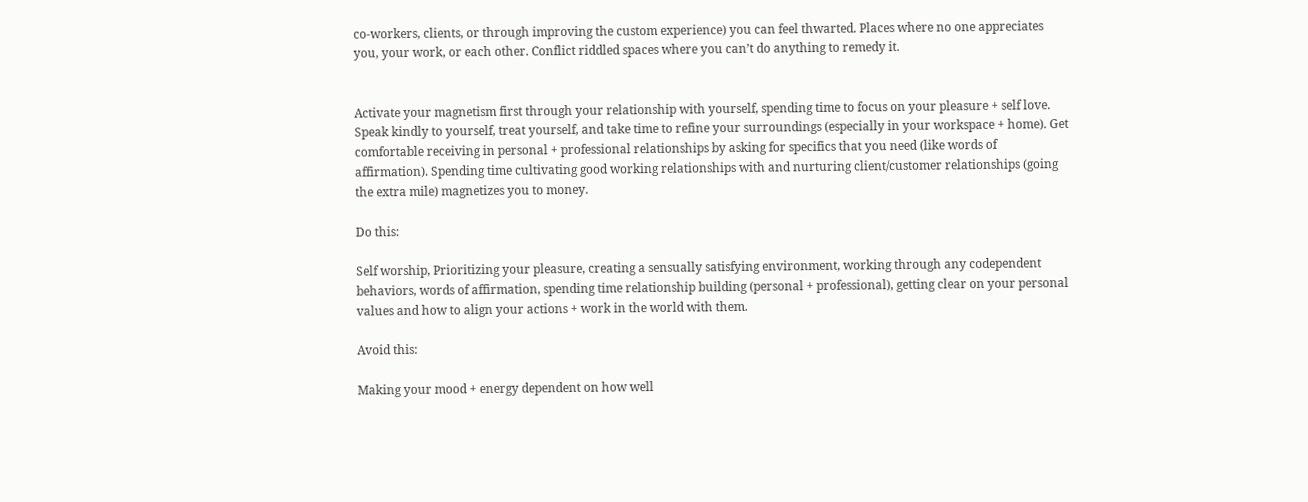co-workers, clients, or through improving the custom experience) you can feel thwarted. Places where no one appreciates you, your work, or each other. Conflict riddled spaces where you can’t do anything to remedy it.


Activate your magnetism first through your relationship with yourself, spending time to focus on your pleasure + self love. Speak kindly to yourself, treat yourself, and take time to refine your surroundings (especially in your workspace + home). Get comfortable receiving in personal + professional relationships by asking for specifics that you need (like words of affirmation). Spending time cultivating good working relationships with and nurturing client/customer relationships (going the extra mile) magnetizes you to money.

Do this:

Self worship, Prioritizing your pleasure, creating a sensually satisfying environment, working through any codependent behaviors, words of affirmation, spending time relationship building (personal + professional), getting clear on your personal values and how to align your actions + work in the world with them.

Avoid this:

Making your mood + energy dependent on how well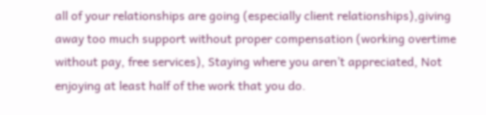all of your relationships are going (especially client relationships),giving away too much support without proper compensation (working overtime without pay, free services), Staying where you aren’t appreciated, Not enjoying at least half of the work that you do.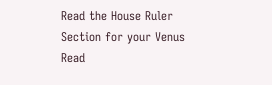Read the House Ruler Section for your Venus
Read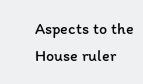Aspects to the House ruler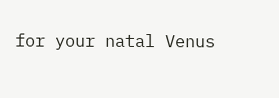for your natal Venus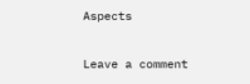Aspects

Leave a comment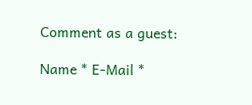Comment as a guest:

Name * E-Mail *